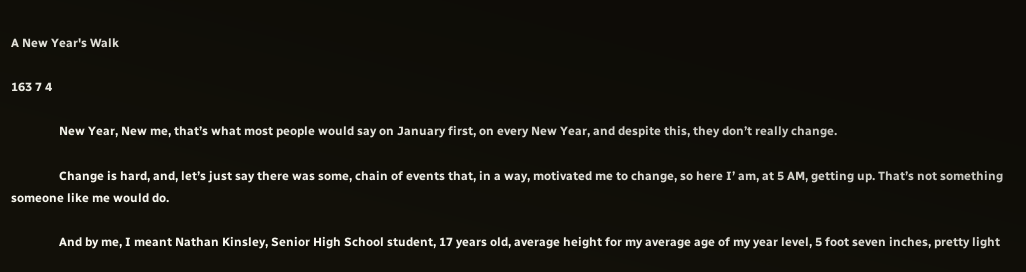A New Year's Walk

163 7 4

                New Year, New me, that’s what most people would say on January first, on every New Year, and despite this, they don’t really change.

                Change is hard, and, let’s just say there was some, chain of events that, in a way, motivated me to change, so here I’ am, at 5 AM, getting up. That’s not something someone like me would do.

                And by me, I meant Nathan Kinsley, Senior High School student, 17 years old, average height for my average age of my year level, 5 foot seven inches, pretty light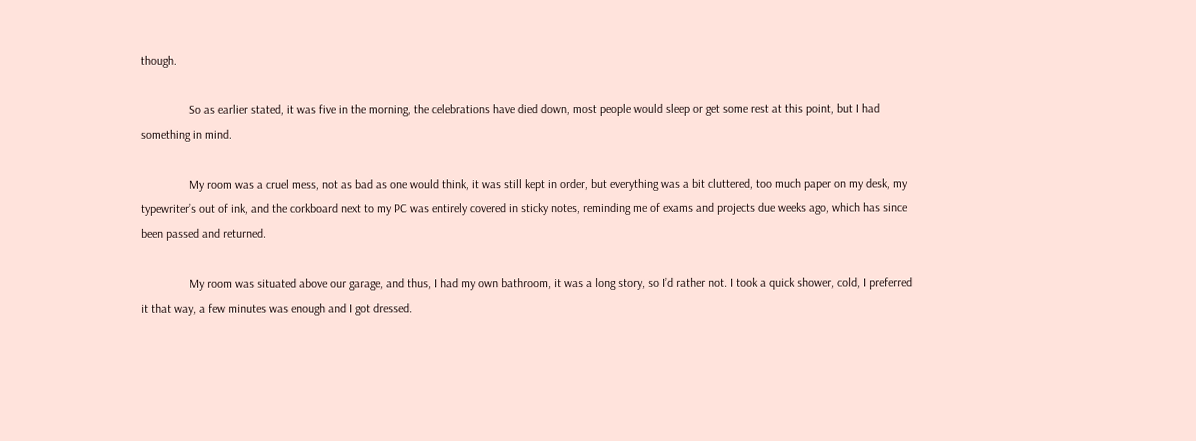though.

                So as earlier stated, it was five in the morning, the celebrations have died down, most people would sleep or get some rest at this point, but I had something in mind.

                My room was a cruel mess, not as bad as one would think, it was still kept in order, but everything was a bit cluttered, too much paper on my desk, my typewriter’s out of ink, and the corkboard next to my PC was entirely covered in sticky notes, reminding me of exams and projects due weeks ago, which has since been passed and returned.

                My room was situated above our garage, and thus, I had my own bathroom, it was a long story, so I’d rather not. I took a quick shower, cold, I preferred it that way, a few minutes was enough and I got dressed.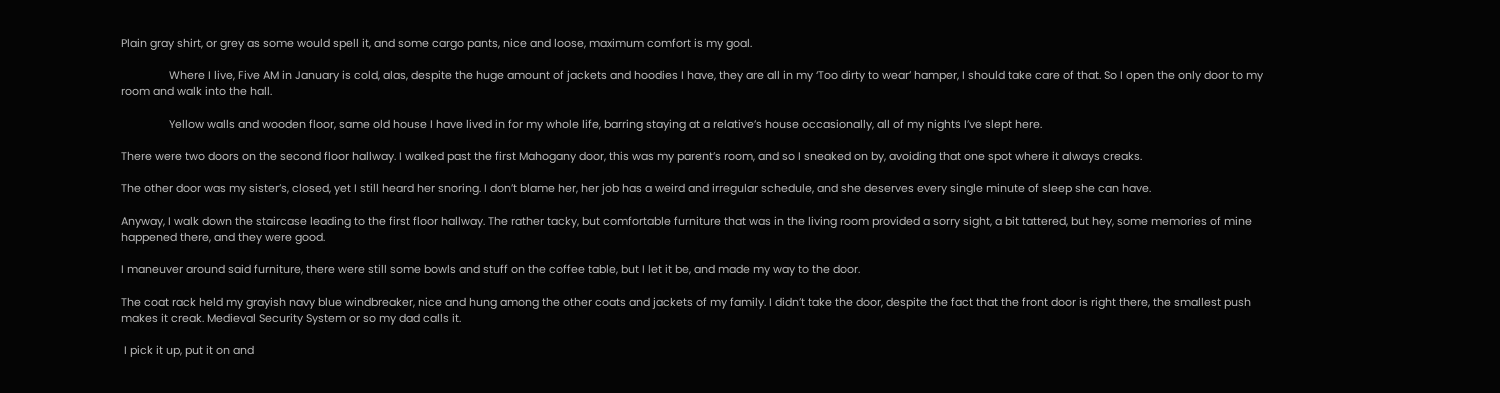Plain gray shirt, or grey as some would spell it, and some cargo pants, nice and loose, maximum comfort is my goal.

                Where I live, Five AM in January is cold, alas, despite the huge amount of jackets and hoodies I have, they are all in my ‘Too dirty to wear’ hamper, I should take care of that. So I open the only door to my room and walk into the hall.

                Yellow walls and wooden floor, same old house I have lived in for my whole life, barring staying at a relative’s house occasionally, all of my nights I’ve slept here.

There were two doors on the second floor hallway. I walked past the first Mahogany door, this was my parent’s room, and so I sneaked on by, avoiding that one spot where it always creaks.

The other door was my sister’s, closed, yet I still heard her snoring. I don’t blame her, her job has a weird and irregular schedule, and she deserves every single minute of sleep she can have.

Anyway, I walk down the staircase leading to the first floor hallway. The rather tacky, but comfortable furniture that was in the living room provided a sorry sight, a bit tattered, but hey, some memories of mine happened there, and they were good.

I maneuver around said furniture, there were still some bowls and stuff on the coffee table, but I let it be, and made my way to the door.

The coat rack held my grayish navy blue windbreaker, nice and hung among the other coats and jackets of my family. I didn’t take the door, despite the fact that the front door is right there, the smallest push makes it creak. Medieval Security System or so my dad calls it.

 I pick it up, put it on and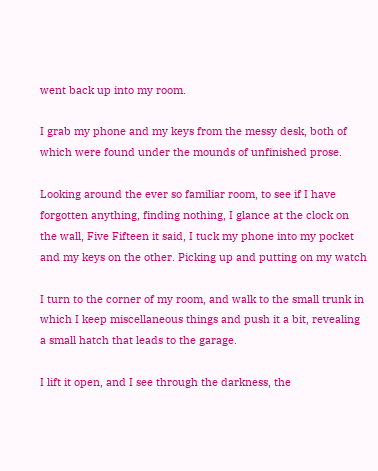went back up into my room.

I grab my phone and my keys from the messy desk, both of which were found under the mounds of unfinished prose.

Looking around the ever so familiar room, to see if I have forgotten anything, finding nothing, I glance at the clock on the wall, Five Fifteen it said, I tuck my phone into my pocket and my keys on the other. Picking up and putting on my watch

I turn to the corner of my room, and walk to the small trunk in which I keep miscellaneous things and push it a bit, revealing a small hatch that leads to the garage.

I lift it open, and I see through the darkness, the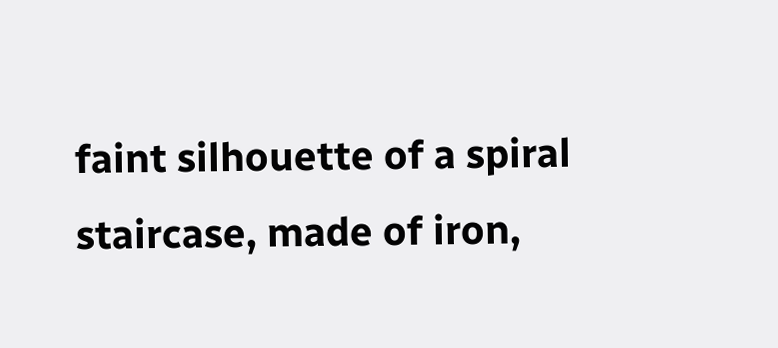faint silhouette of a spiral staircase, made of iron,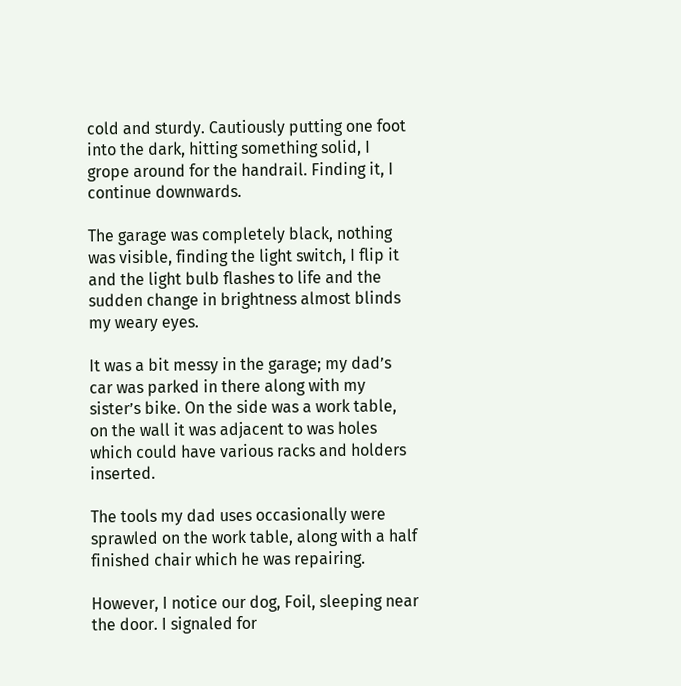cold and sturdy. Cautiously putting one foot into the dark, hitting something solid, I grope around for the handrail. Finding it, I continue downwards.

The garage was completely black, nothing was visible, finding the light switch, I flip it and the light bulb flashes to life and the sudden change in brightness almost blinds my weary eyes.

It was a bit messy in the garage; my dad’s car was parked in there along with my sister’s bike. On the side was a work table, on the wall it was adjacent to was holes which could have various racks and holders inserted.

The tools my dad uses occasionally were sprawled on the work table, along with a half finished chair which he was repairing.

However, I notice our dog, Foil, sleeping near the door. I signaled for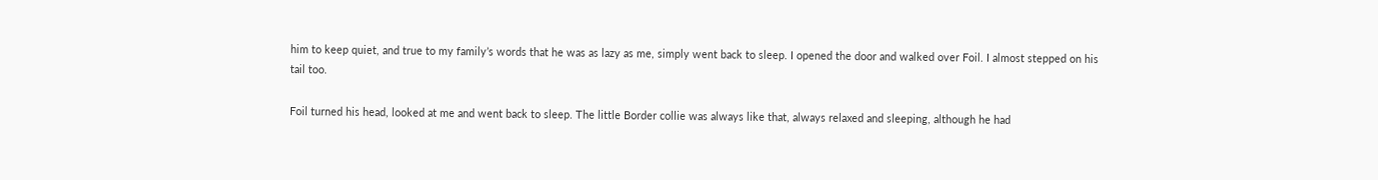him to keep quiet, and true to my family’s words that he was as lazy as me, simply went back to sleep. I opened the door and walked over Foil. I almost stepped on his tail too.

Foil turned his head, looked at me and went back to sleep. The little Border collie was always like that, always relaxed and sleeping, although he had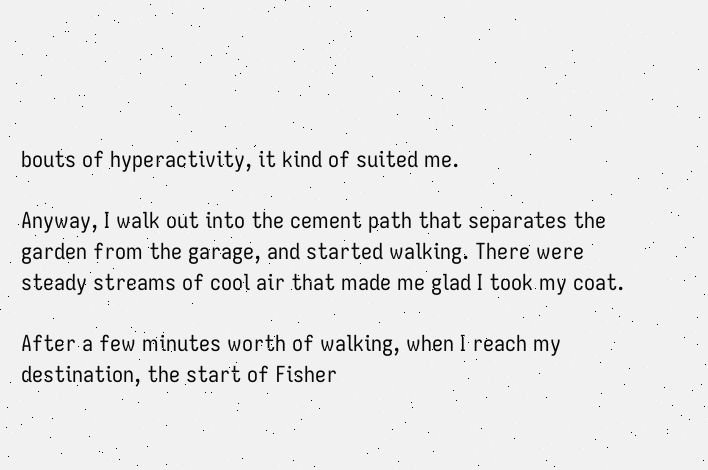bouts of hyperactivity, it kind of suited me.

Anyway, I walk out into the cement path that separates the garden from the garage, and started walking. There were steady streams of cool air that made me glad I took my coat.

After a few minutes worth of walking, when I reach my destination, the start of Fisher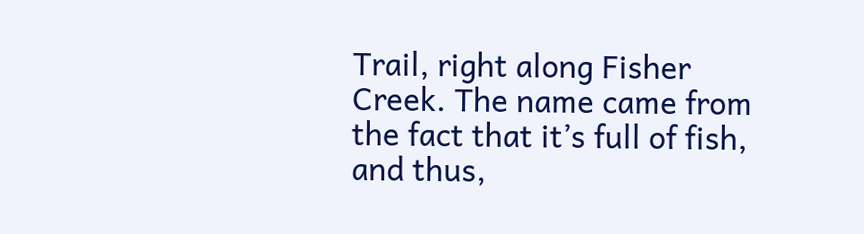Trail, right along Fisher Creek. The name came from the fact that it’s full of fish, and thus,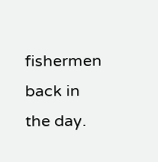fishermen back in the day.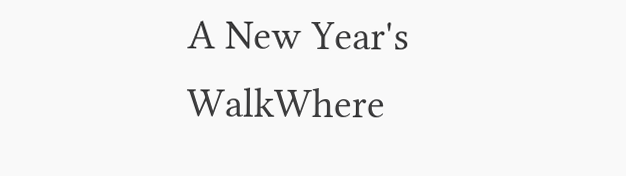A New Year's WalkWhere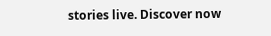stories live. Discover now